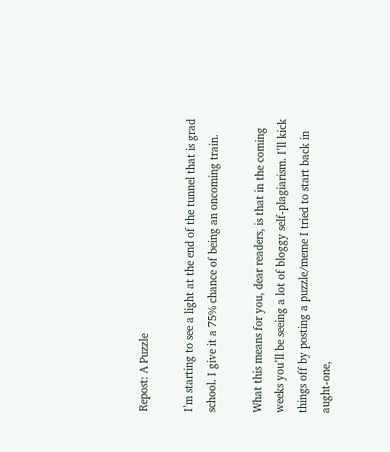Repost: A Puzzle

I’m starting to see a light at the end of the tunnel that is grad school. I give it a 75% chance of being an oncoming train.

What this means for you, dear readers, is that in the coming weeks you’ll be seeing a lot of bloggy self-plagiarism. I’ll kick things off by posting a puzzle/meme I tried to start back in aught-one,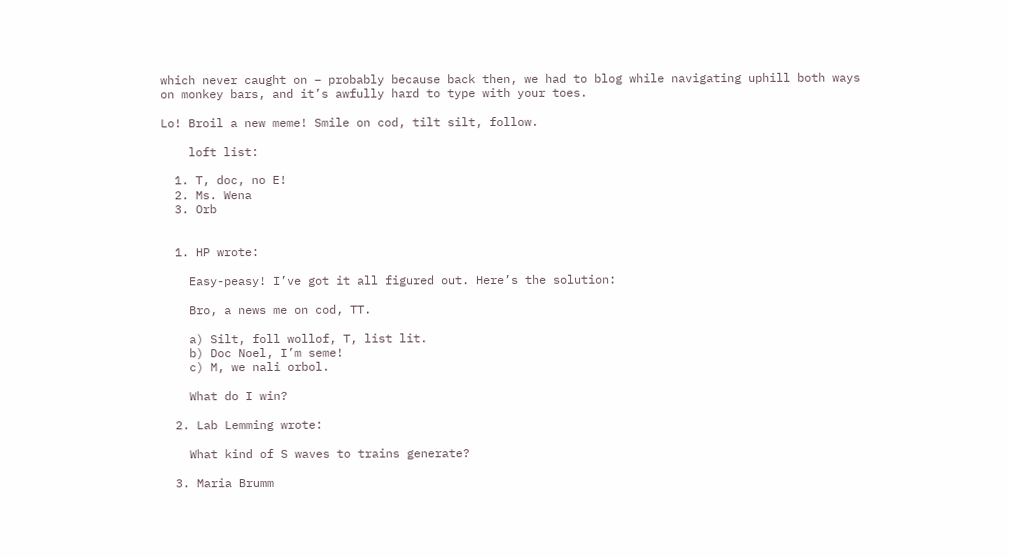which never caught on – probably because back then, we had to blog while navigating uphill both ways on monkey bars, and it’s awfully hard to type with your toes.

Lo! Broil a new meme! Smile on cod, tilt silt, follow.

    loft list:

  1. T, doc, no E!
  2. Ms. Wena
  3. Orb


  1. HP wrote:

    Easy-peasy! I’ve got it all figured out. Here’s the solution:

    Bro, a news me on cod, TT.

    a) Silt, foll wollof, T, list lit.
    b) Doc Noel, I’m seme!
    c) M, we nali orbol.

    What do I win?

  2. Lab Lemming wrote:

    What kind of S waves to trains generate?

  3. Maria Brumm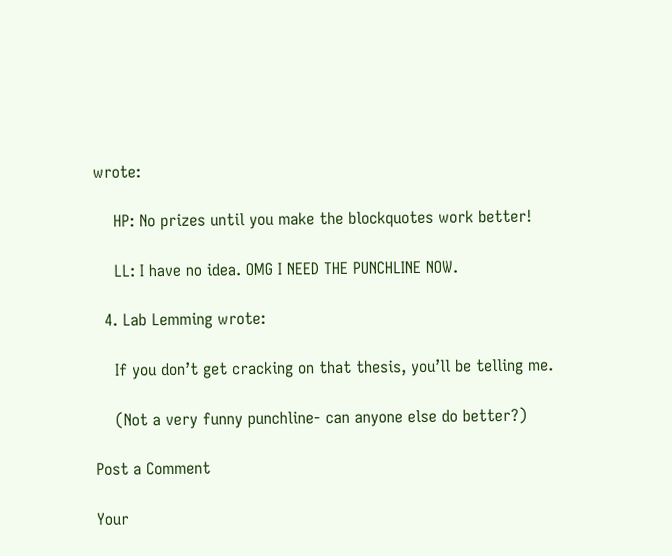wrote:

    HP: No prizes until you make the blockquotes work better!

    LL: I have no idea. OMG I NEED THE PUNCHLINE NOW.

  4. Lab Lemming wrote:

    If you don’t get cracking on that thesis, you’ll be telling me.

    (Not a very funny punchline- can anyone else do better?)

Post a Comment

Your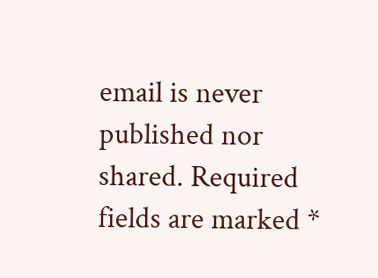email is never published nor shared. Required fields are marked *